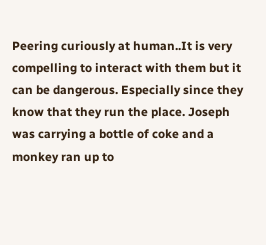Peering curiously at human..It is very compelling to interact with them but it can be dangerous. Especially since they know that they run the place. Joseph was carrying a bottle of coke and a monkey ran up to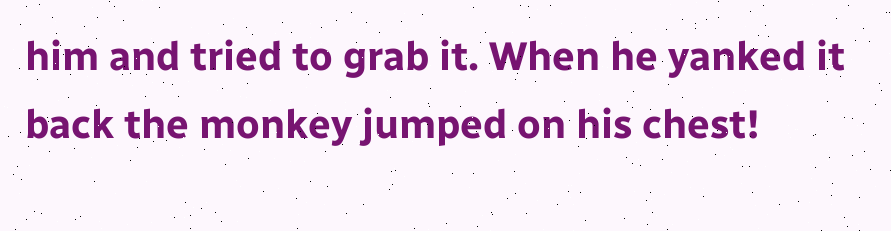him and tried to grab it. When he yanked it back the monkey jumped on his chest!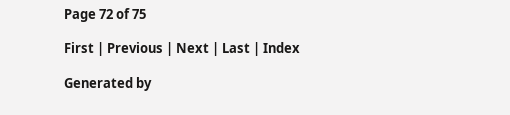Page 72 of 75

First | Previous | Next | Last | Index

Generated by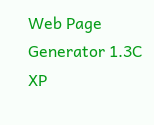Web Page Generator 1.3C XP